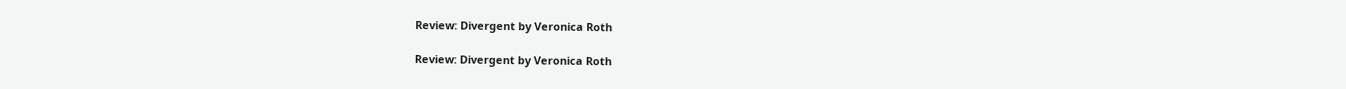Review: Divergent by Veronica Roth

Review: Divergent by Veronica Roth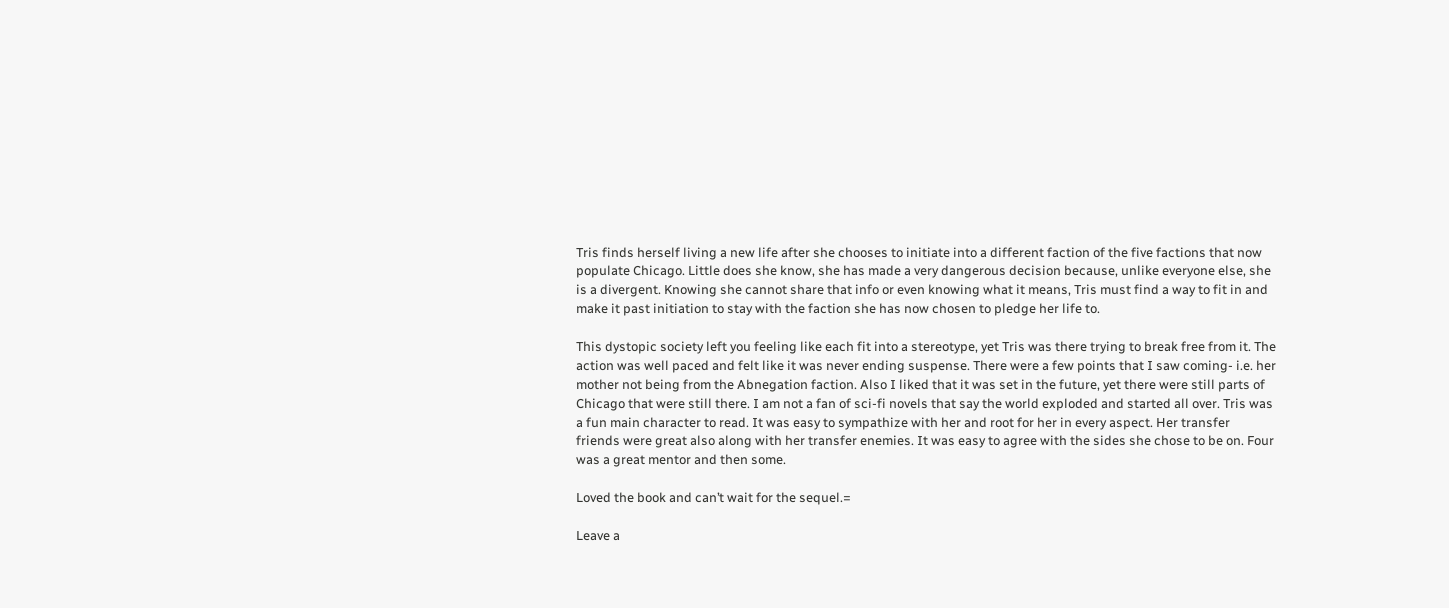Tris finds herself living a new life after she chooses to initiate into a different faction of the five factions that now populate Chicago. Little does she know, she has made a very dangerous decision because, unlike everyone else, she is a divergent. Knowing she cannot share that info or even knowing what it means, Tris must find a way to fit in and make it past initiation to stay with the faction she has now chosen to pledge her life to.

This dystopic society left you feeling like each fit into a stereotype, yet Tris was there trying to break free from it. The action was well paced and felt like it was never ending suspense. There were a few points that I saw coming- i.e. her mother not being from the Abnegation faction. Also I liked that it was set in the future, yet there were still parts of Chicago that were still there. I am not a fan of sci-fi novels that say the world exploded and started all over. Tris was a fun main character to read. It was easy to sympathize with her and root for her in every aspect. Her transfer friends were great also along with her transfer enemies. It was easy to agree with the sides she chose to be on. Four was a great mentor and then some.

Loved the book and can’t wait for the sequel.=

Leave a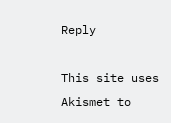Reply

This site uses Akismet to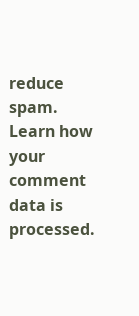reduce spam. Learn how your comment data is processed.